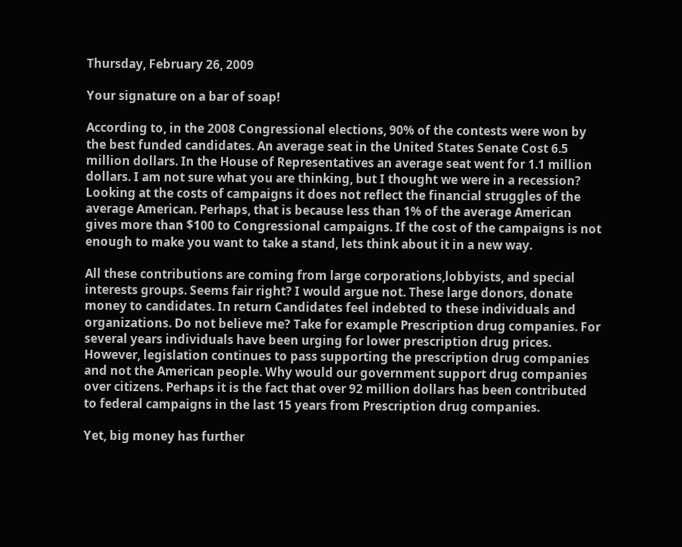Thursday, February 26, 2009

Your signature on a bar of soap!

According to, in the 2008 Congressional elections, 90% of the contests were won by the best funded candidates. An average seat in the United States Senate Cost 6.5 million dollars. In the House of Representatives an average seat went for 1.1 million dollars. I am not sure what you are thinking, but I thought we were in a recession? Looking at the costs of campaigns it does not reflect the financial struggles of the average American. Perhaps, that is because less than 1% of the average American gives more than $100 to Congressional campaigns. If the cost of the campaigns is not enough to make you want to take a stand, lets think about it in a new way.

All these contributions are coming from large corporations,lobbyists, and special interests groups. Seems fair right? I would argue not. These large donors, donate money to candidates. In return Candidates feel indebted to these individuals and organizations. Do not believe me? Take for example Prescription drug companies. For several years individuals have been urging for lower prescription drug prices. However, legislation continues to pass supporting the prescription drug companies and not the American people. Why would our government support drug companies over citizens. Perhaps it is the fact that over 92 million dollars has been contributed to federal campaigns in the last 15 years from Prescription drug companies.

Yet, big money has further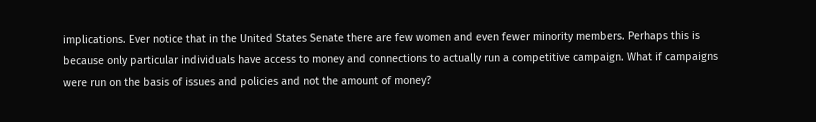implications. Ever notice that in the United States Senate there are few women and even fewer minority members. Perhaps this is because only particular individuals have access to money and connections to actually run a competitive campaign. What if campaigns were run on the basis of issues and policies and not the amount of money?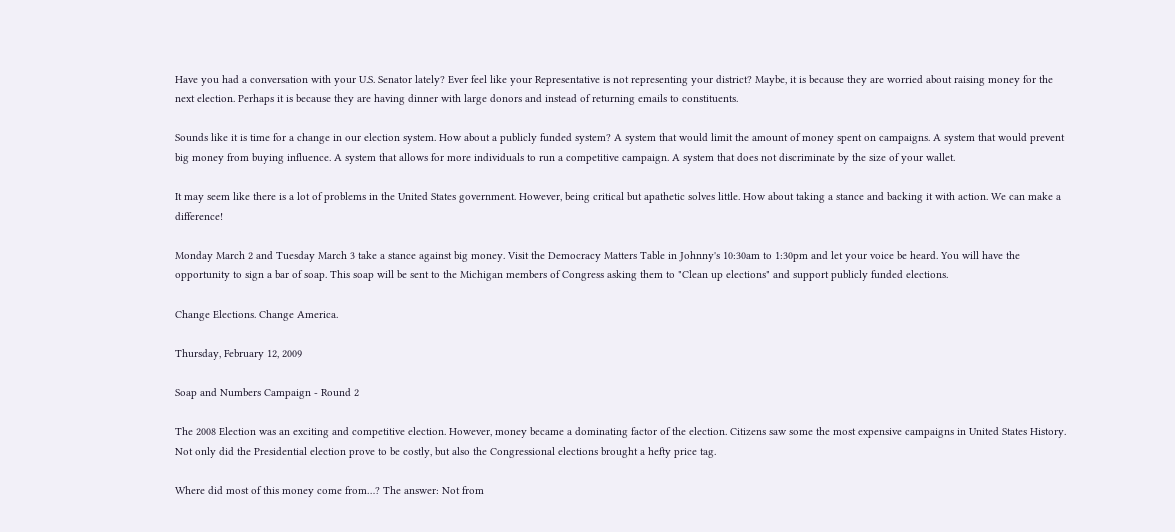Have you had a conversation with your U.S. Senator lately? Ever feel like your Representative is not representing your district? Maybe, it is because they are worried about raising money for the next election. Perhaps it is because they are having dinner with large donors and instead of returning emails to constituents.

Sounds like it is time for a change in our election system. How about a publicly funded system? A system that would limit the amount of money spent on campaigns. A system that would prevent big money from buying influence. A system that allows for more individuals to run a competitive campaign. A system that does not discriminate by the size of your wallet.

It may seem like there is a lot of problems in the United States government. However, being critical but apathetic solves little. How about taking a stance and backing it with action. We can make a difference!

Monday March 2 and Tuesday March 3 take a stance against big money. Visit the Democracy Matters Table in Johnny's 10:30am to 1:30pm and let your voice be heard. You will have the opportunity to sign a bar of soap. This soap will be sent to the Michigan members of Congress asking them to "Clean up elections" and support publicly funded elections.

Change Elections. Change America.

Thursday, February 12, 2009

Soap and Numbers Campaign - Round 2

The 2008 Election was an exciting and competitive election. However, money became a dominating factor of the election. Citizens saw some the most expensive campaigns in United States History. Not only did the Presidential election prove to be costly, but also the Congressional elections brought a hefty price tag.

Where did most of this money come from…? The answer: Not from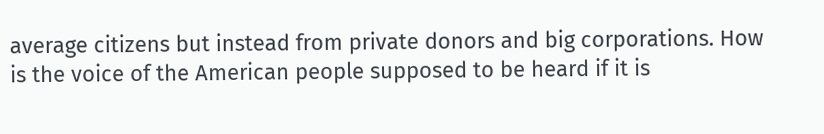average citizens but instead from private donors and big corporations. How is the voice of the American people supposed to be heard if it is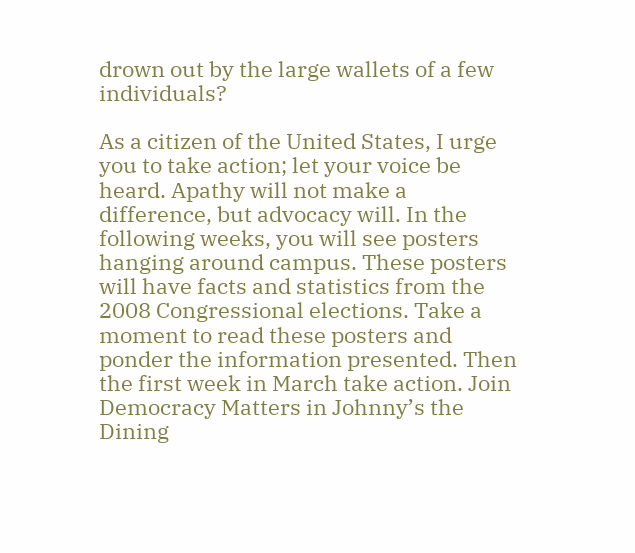drown out by the large wallets of a few individuals?

As a citizen of the United States, I urge you to take action; let your voice be heard. Apathy will not make a difference, but advocacy will. In the following weeks, you will see posters hanging around campus. These posters will have facts and statistics from the 2008 Congressional elections. Take a moment to read these posters and ponder the information presented. Then the first week in March take action. Join Democracy Matters in Johnny’s the Dining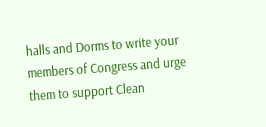halls and Dorms to write your members of Congress and urge them to support Clean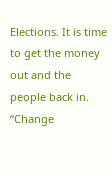Elections. It is time to get the money out and the people back in. “Change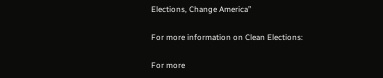Elections, Change America”

For more information on Clean Elections:

For more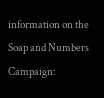information on the Soap and Numbers Campaign: